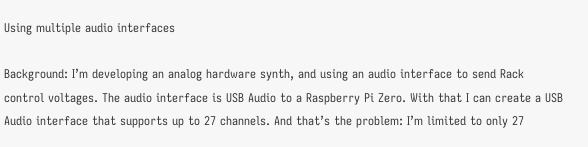Using multiple audio interfaces

Background: I’m developing an analog hardware synth, and using an audio interface to send Rack control voltages. The audio interface is USB Audio to a Raspberry Pi Zero. With that I can create a USB Audio interface that supports up to 27 channels. And that’s the problem: I’m limited to only 27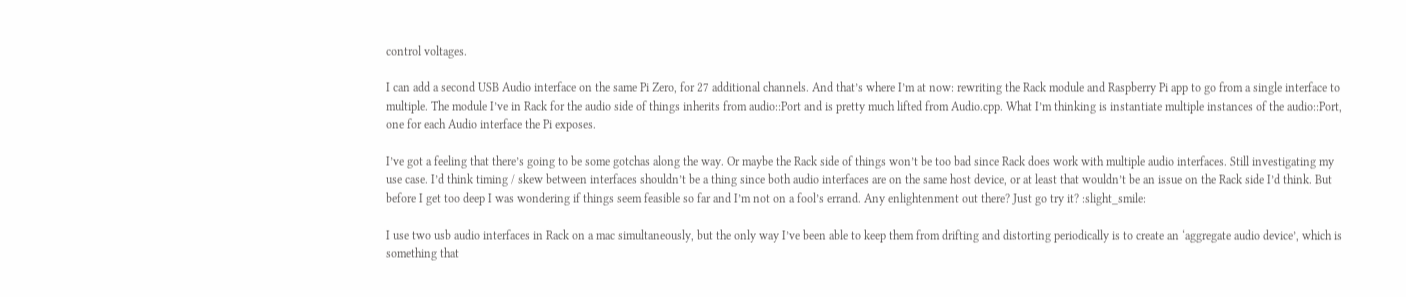control voltages.

I can add a second USB Audio interface on the same Pi Zero, for 27 additional channels. And that’s where I’m at now: rewriting the Rack module and Raspberry Pi app to go from a single interface to multiple. The module I’ve in Rack for the audio side of things inherits from audio::Port and is pretty much lifted from Audio.cpp. What I’m thinking is instantiate multiple instances of the audio::Port, one for each Audio interface the Pi exposes.

I’ve got a feeling that there’s going to be some gotchas along the way. Or maybe the Rack side of things won’t be too bad since Rack does work with multiple audio interfaces. Still investigating my use case. I’d think timing / skew between interfaces shouldn’t be a thing since both audio interfaces are on the same host device, or at least that wouldn’t be an issue on the Rack side I’d think. But before I get too deep I was wondering if things seem feasible so far and I’m not on a fool’s errand. Any enlightenment out there? Just go try it? :slight_smile:

I use two usb audio interfaces in Rack on a mac simultaneously, but the only way I’ve been able to keep them from drifting and distorting periodically is to create an ‘aggregate audio device’, which is something that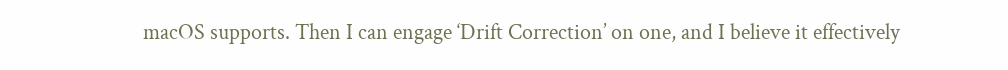macOS supports. Then I can engage ‘Drift Correction’ on one, and I believe it effectively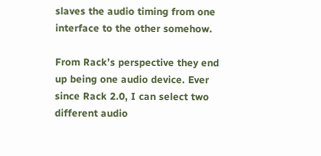slaves the audio timing from one interface to the other somehow.

From Rack’s perspective they end up being one audio device. Ever since Rack 2.0, I can select two different audio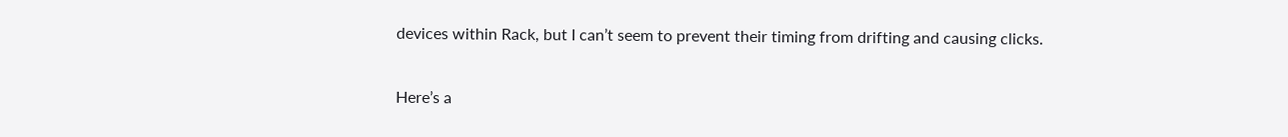devices within Rack, but I can’t seem to prevent their timing from drifting and causing clicks.

Here’s a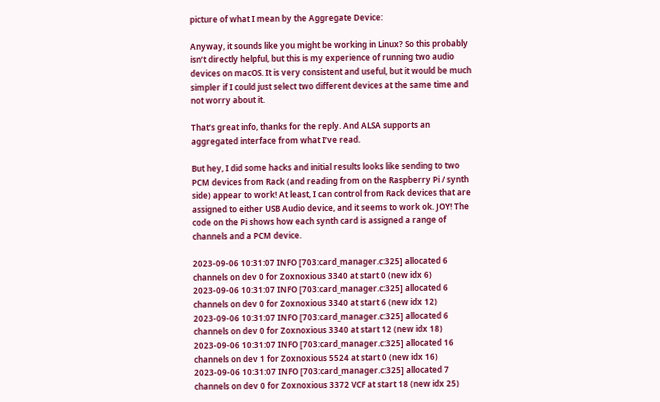picture of what I mean by the Aggregate Device:

Anyway, it sounds like you might be working in Linux? So this probably isn’t directly helpful, but this is my experience of running two audio devices on macOS. It is very consistent and useful, but it would be much simpler if I could just select two different devices at the same time and not worry about it.

That’s great info, thanks for the reply. And ALSA supports an aggregated interface from what I’ve read.

But hey, I did some hacks and initial results looks like sending to two PCM devices from Rack (and reading from on the Raspberry Pi / synth side) appear to work! At least, I can control from Rack devices that are assigned to either USB Audio device, and it seems to work ok. JOY! The code on the Pi shows how each synth card is assigned a range of channels and a PCM device.

2023-09-06 10:31:07 INFO [703:card_manager.c:325] allocated 6 channels on dev 0 for Zoxnoxious 3340 at start 0 (new idx 6)
2023-09-06 10:31:07 INFO [703:card_manager.c:325] allocated 6 channels on dev 0 for Zoxnoxious 3340 at start 6 (new idx 12)
2023-09-06 10:31:07 INFO [703:card_manager.c:325] allocated 6 channels on dev 0 for Zoxnoxious 3340 at start 12 (new idx 18)
2023-09-06 10:31:07 INFO [703:card_manager.c:325] allocated 16 channels on dev 1 for Zoxnoxious 5524 at start 0 (new idx 16)
2023-09-06 10:31:07 INFO [703:card_manager.c:325] allocated 7 channels on dev 0 for Zoxnoxious 3372 VCF at start 18 (new idx 25)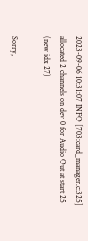2023-09-06 10:31:07 INFO [703:card_manager.c:325] allocated 2 channels on dev 0 for Audio Out at start 25 (new idx 27)

Sorry,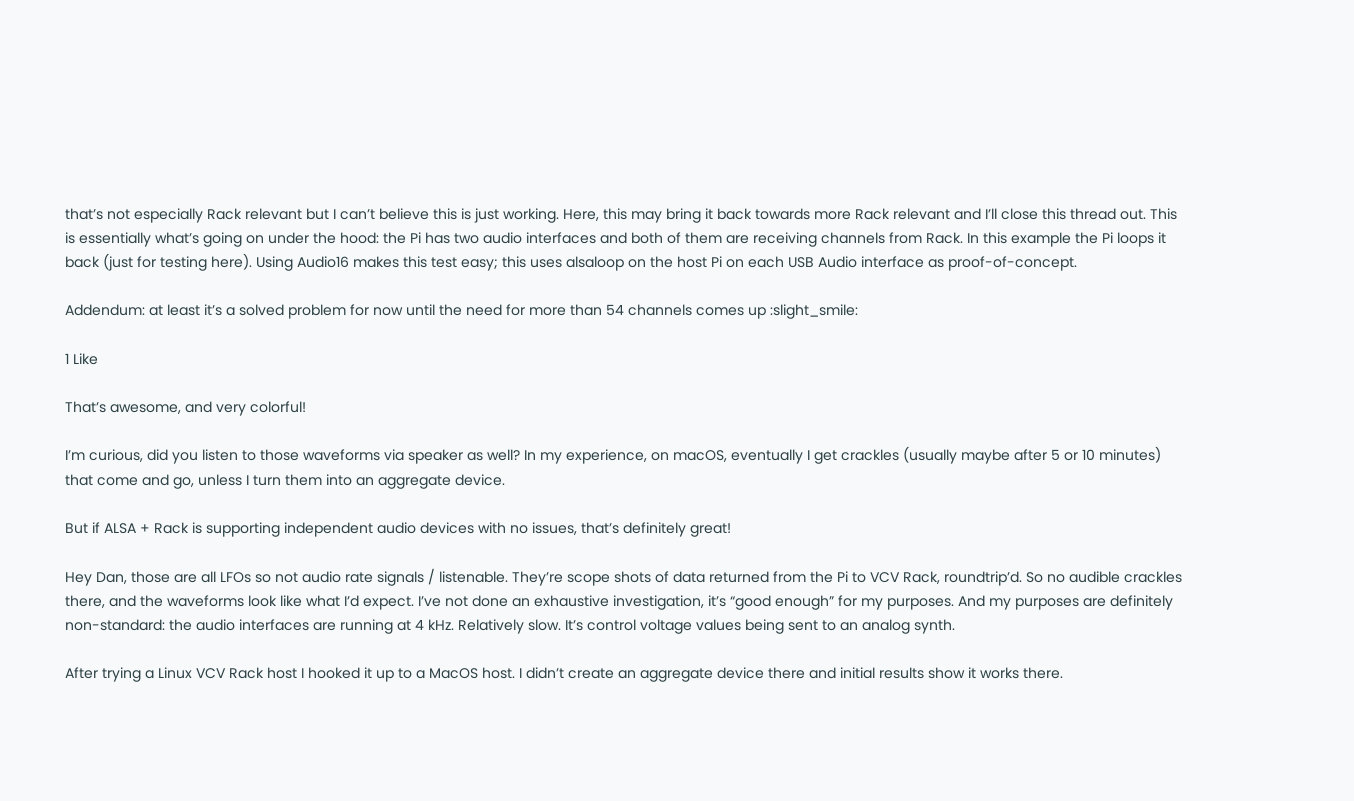that’s not especially Rack relevant but I can’t believe this is just working. Here, this may bring it back towards more Rack relevant and I’ll close this thread out. This is essentially what’s going on under the hood: the Pi has two audio interfaces and both of them are receiving channels from Rack. In this example the Pi loops it back (just for testing here). Using Audio16 makes this test easy; this uses alsaloop on the host Pi on each USB Audio interface as proof-of-concept.

Addendum: at least it’s a solved problem for now until the need for more than 54 channels comes up :slight_smile:

1 Like

That’s awesome, and very colorful!

I’m curious, did you listen to those waveforms via speaker as well? In my experience, on macOS, eventually I get crackles (usually maybe after 5 or 10 minutes) that come and go, unless I turn them into an aggregate device.

But if ALSA + Rack is supporting independent audio devices with no issues, that’s definitely great!

Hey Dan, those are all LFOs so not audio rate signals / listenable. They’re scope shots of data returned from the Pi to VCV Rack, roundtrip’d. So no audible crackles there, and the waveforms look like what I’d expect. I’ve not done an exhaustive investigation, it’s “good enough” for my purposes. And my purposes are definitely non-standard: the audio interfaces are running at 4 kHz. Relatively slow. It’s control voltage values being sent to an analog synth.

After trying a Linux VCV Rack host I hooked it up to a MacOS host. I didn’t create an aggregate device there and initial results show it works there.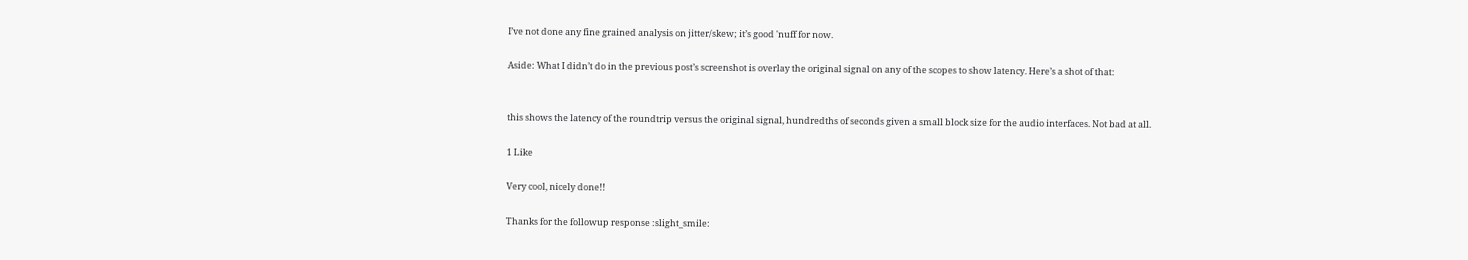I’ve not done any fine grained analysis on jitter/skew; it’s good 'nuff for now.

Aside: What I didn’t do in the previous post’s screenshot is overlay the original signal on any of the scopes to show latency. Here’s a shot of that:


this shows the latency of the roundtrip versus the original signal, hundredths of seconds given a small block size for the audio interfaces. Not bad at all.

1 Like

Very cool, nicely done!!

Thanks for the followup response :slight_smile: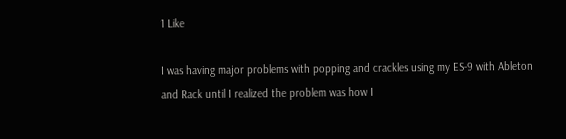1 Like

I was having major problems with popping and crackles using my ES-9 with Ableton and Rack until I realized the problem was how I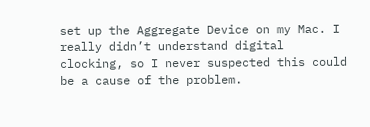set up the Aggregate Device on my Mac. I really didn’t understand digital clocking, so I never suspected this could be a cause of the problem.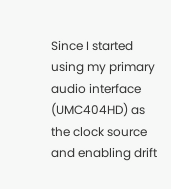Since I started using my primary audio interface (UMC404HD) as the clock source and enabling drift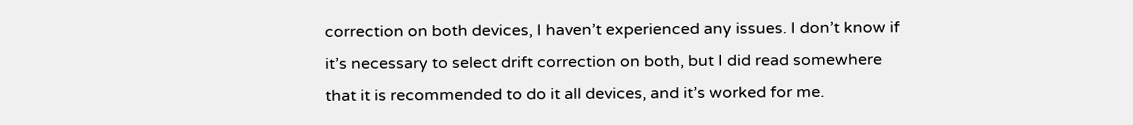correction on both devices, I haven’t experienced any issues. I don’t know if it’s necessary to select drift correction on both, but I did read somewhere that it is recommended to do it all devices, and it’s worked for me.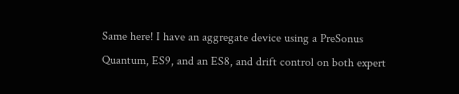Same here! I have an aggregate device using a PreSonus Quantum, ES9, and an ES8, and drift control on both expert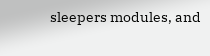sleepers modules, and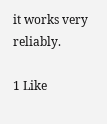it works very reliably.

1 Like